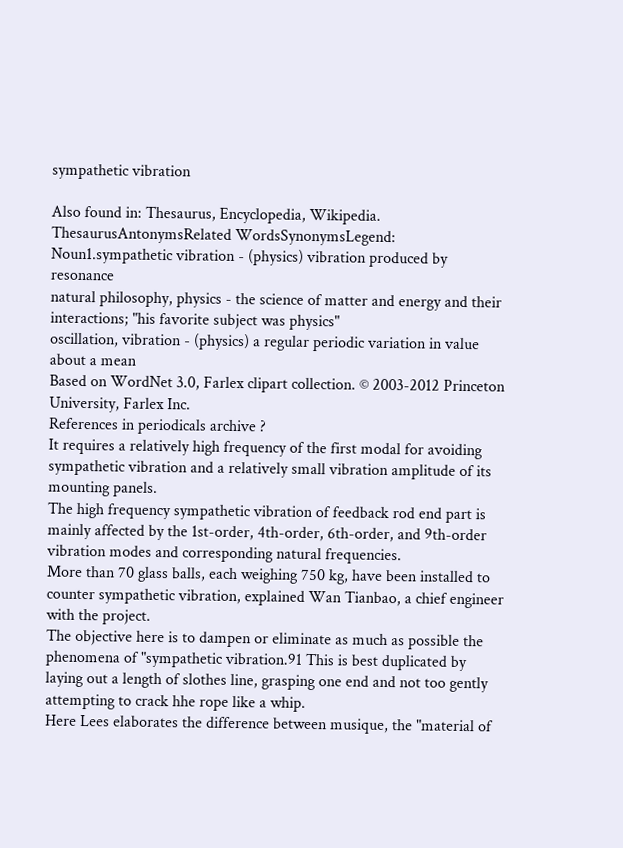sympathetic vibration

Also found in: Thesaurus, Encyclopedia, Wikipedia.
ThesaurusAntonymsRelated WordsSynonymsLegend:
Noun1.sympathetic vibration - (physics) vibration produced by resonance
natural philosophy, physics - the science of matter and energy and their interactions; "his favorite subject was physics"
oscillation, vibration - (physics) a regular periodic variation in value about a mean
Based on WordNet 3.0, Farlex clipart collection. © 2003-2012 Princeton University, Farlex Inc.
References in periodicals archive ?
It requires a relatively high frequency of the first modal for avoiding sympathetic vibration and a relatively small vibration amplitude of its mounting panels.
The high frequency sympathetic vibration of feedback rod end part is mainly affected by the 1st-order, 4th-order, 6th-order, and 9th-order vibration modes and corresponding natural frequencies.
More than 70 glass balls, each weighing 750 kg, have been installed to counter sympathetic vibration, explained Wan Tianbao, a chief engineer with the project.
The objective here is to dampen or eliminate as much as possible the phenomena of "sympathetic vibration.91 This is best duplicated by laying out a length of slothes line, grasping one end and not too gently attempting to crack hhe rope like a whip.
Here Lees elaborates the difference between musique, the "material of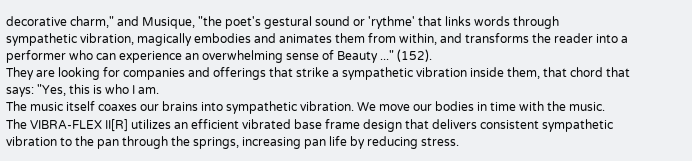decorative charm," and Musique, "the poet's gestural sound or 'rythme' that links words through sympathetic vibration, magically embodies and animates them from within, and transforms the reader into a performer who can experience an overwhelming sense of Beauty ..." (152).
They are looking for companies and offerings that strike a sympathetic vibration inside them, that chord that says: "Yes, this is who I am.
The music itself coaxes our brains into sympathetic vibration. We move our bodies in time with the music.
The VIBRA-FLEX II[R] utilizes an efficient vibrated base frame design that delivers consistent sympathetic vibration to the pan through the springs, increasing pan life by reducing stress.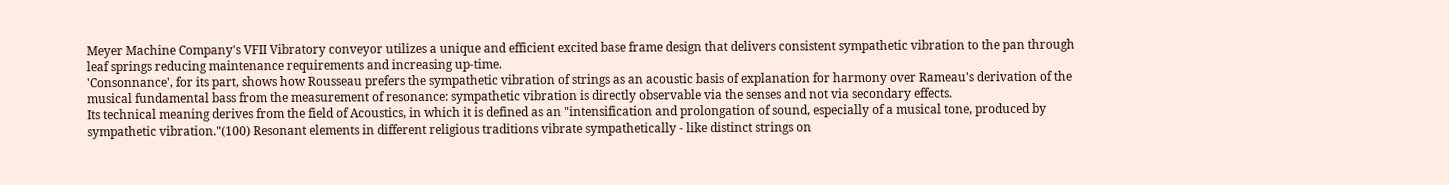Meyer Machine Company's VFII Vibratory conveyor utilizes a unique and efficient excited base frame design that delivers consistent sympathetic vibration to the pan through leaf springs reducing maintenance requirements and increasing up-time.
'Consonnance', for its part, shows how Rousseau prefers the sympathetic vibration of strings as an acoustic basis of explanation for harmony over Rameau's derivation of the musical fundamental bass from the measurement of resonance: sympathetic vibration is directly observable via the senses and not via secondary effects.
Its technical meaning derives from the field of Acoustics, in which it is defined as an "intensification and prolongation of sound, especially of a musical tone, produced by sympathetic vibration."(100) Resonant elements in different religious traditions vibrate sympathetically - like distinct strings on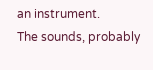an instrument.
The sounds, probably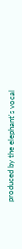produced by the elephant's vocal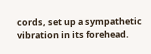cords, set up a sympathetic vibration in its forehead.